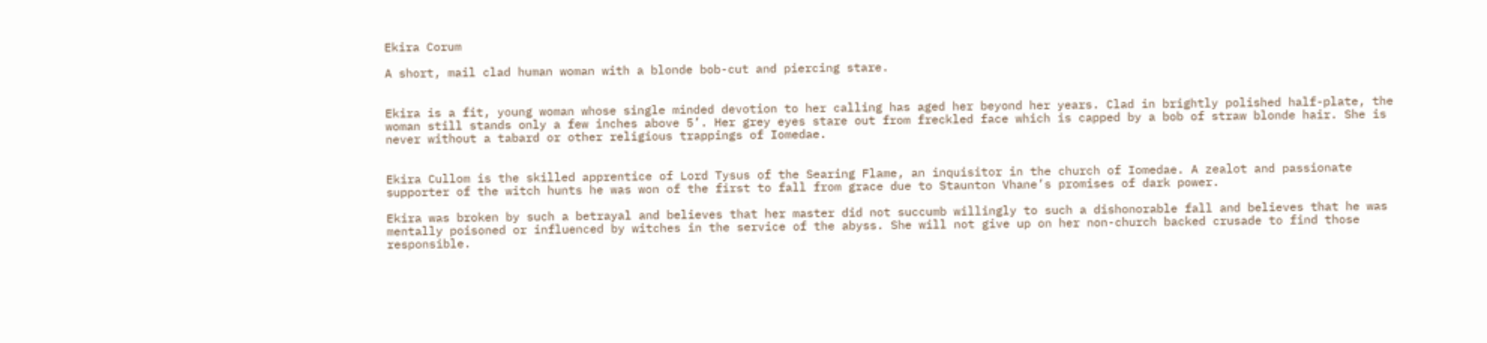Ekira Corum

A short, mail clad human woman with a blonde bob-cut and piercing stare.


Ekira is a fit, young woman whose single minded devotion to her calling has aged her beyond her years. Clad in brightly polished half-plate, the woman still stands only a few inches above 5’. Her grey eyes stare out from freckled face which is capped by a bob of straw blonde hair. She is never without a tabard or other religious trappings of Iomedae.


Ekira Cullom is the skilled apprentice of Lord Tysus of the Searing Flame, an inquisitor in the church of Iomedae. A zealot and passionate supporter of the witch hunts he was won of the first to fall from grace due to Staunton Vhane’s promises of dark power.

Ekira was broken by such a betrayal and believes that her master did not succumb willingly to such a dishonorable fall and believes that he was mentally poisoned or influenced by witches in the service of the abyss. She will not give up on her non-church backed crusade to find those responsible.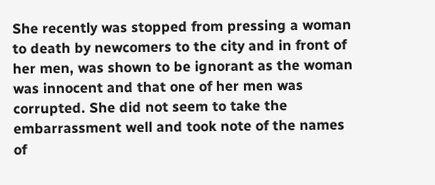She recently was stopped from pressing a woman to death by newcomers to the city and in front of her men, was shown to be ignorant as the woman was innocent and that one of her men was corrupted. She did not seem to take the embarrassment well and took note of the names of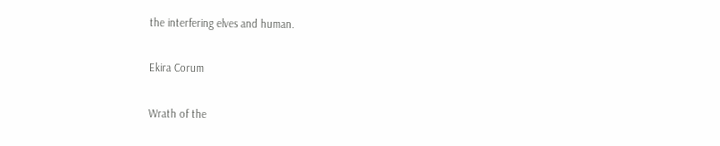the interfering elves and human.

Ekira Corum

Wrath of the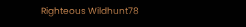Righteous Wildhunt78